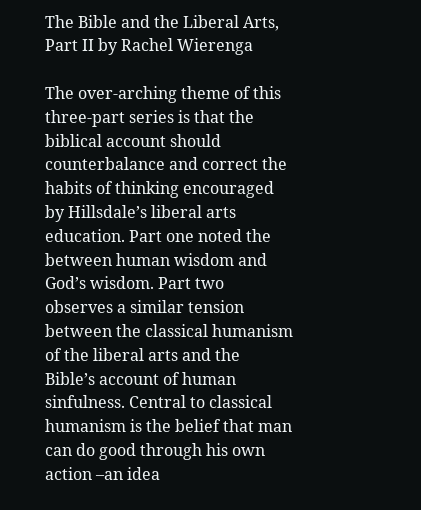The Bible and the Liberal Arts, Part II by Rachel Wierenga

The over-arching theme of this three-part series is that the biblical account should counterbalance and correct the habits of thinking encouraged by Hillsdale’s liberal arts education. Part one noted the between human wisdom and God’s wisdom. Part two observes a similar tension between the classical humanism of the liberal arts and the Bible’s account of human sinfulness. Central to classical humanism is the belief that man can do good through his own action –an idea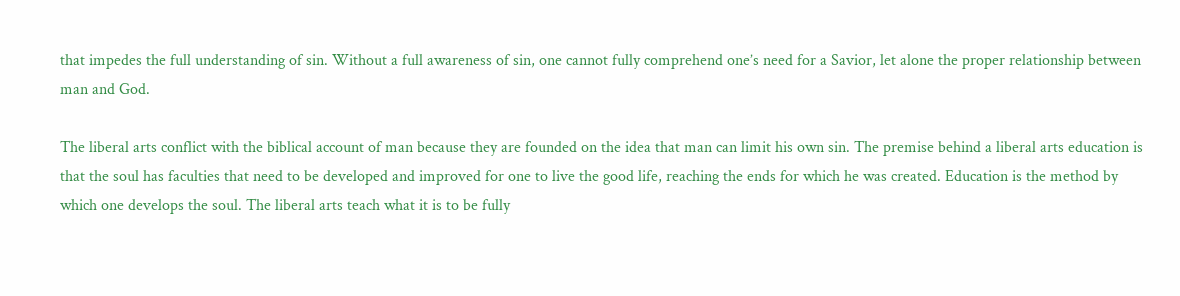that impedes the full understanding of sin. Without a full awareness of sin, one cannot fully comprehend one’s need for a Savior, let alone the proper relationship between man and God.

The liberal arts conflict with the biblical account of man because they are founded on the idea that man can limit his own sin. The premise behind a liberal arts education is that the soul has faculties that need to be developed and improved for one to live the good life, reaching the ends for which he was created. Education is the method by which one develops the soul. The liberal arts teach what it is to be fully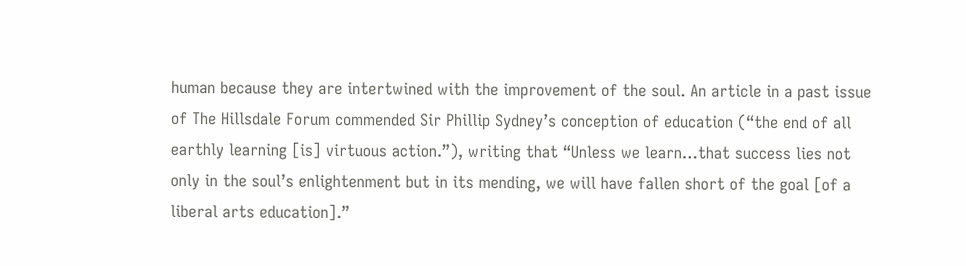human because they are intertwined with the improvement of the soul. An article in a past issue of The Hillsdale Forum commended Sir Phillip Sydney’s conception of education (“the end of all earthly learning [is] virtuous action.”), writing that “Unless we learn…that success lies not only in the soul’s enlightenment but in its mending, we will have fallen short of the goal [of a liberal arts education].”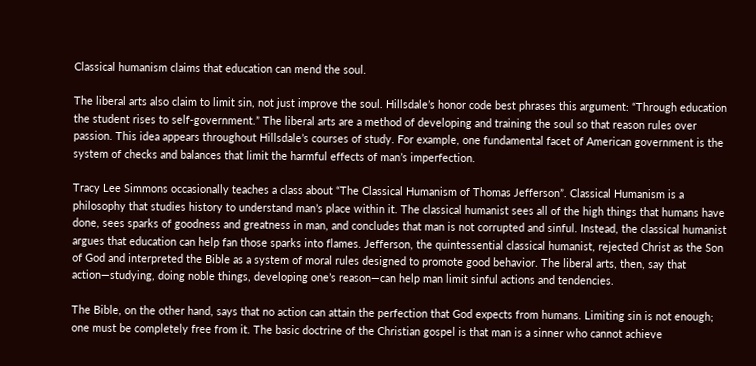Classical humanism claims that education can mend the soul.

The liberal arts also claim to limit sin, not just improve the soul. Hillsdale’s honor code best phrases this argument: “Through education the student rises to self-government.” The liberal arts are a method of developing and training the soul so that reason rules over passion. This idea appears throughout Hillsdale’s courses of study. For example, one fundamental facet of American government is the system of checks and balances that limit the harmful effects of man’s imperfection.

Tracy Lee Simmons occasionally teaches a class about “The Classical Humanism of Thomas Jefferson”. Classical Humanism is a philosophy that studies history to understand man’s place within it. The classical humanist sees all of the high things that humans have done, sees sparks of goodness and greatness in man, and concludes that man is not corrupted and sinful. Instead, the classical humanist argues that education can help fan those sparks into flames. Jefferson, the quintessential classical humanist, rejected Christ as the Son of God and interpreted the Bible as a system of moral rules designed to promote good behavior. The liberal arts, then, say that action—studying, doing noble things, developing one’s reason—can help man limit sinful actions and tendencies.

The Bible, on the other hand, says that no action can attain the perfection that God expects from humans. Limiting sin is not enough; one must be completely free from it. The basic doctrine of the Christian gospel is that man is a sinner who cannot achieve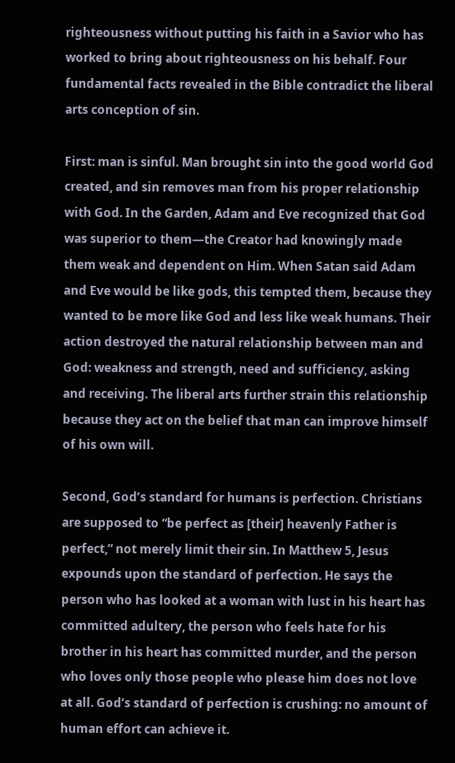righteousness without putting his faith in a Savior who has worked to bring about righteousness on his behalf. Four fundamental facts revealed in the Bible contradict the liberal arts conception of sin.

First: man is sinful. Man brought sin into the good world God created, and sin removes man from his proper relationship with God. In the Garden, Adam and Eve recognized that God was superior to them—the Creator had knowingly made them weak and dependent on Him. When Satan said Adam and Eve would be like gods, this tempted them, because they wanted to be more like God and less like weak humans. Their action destroyed the natural relationship between man and God: weakness and strength, need and sufficiency, asking and receiving. The liberal arts further strain this relationship because they act on the belief that man can improve himself of his own will.

Second, God’s standard for humans is perfection. Christians are supposed to “be perfect as [their] heavenly Father is perfect,” not merely limit their sin. In Matthew 5, Jesus expounds upon the standard of perfection. He says the person who has looked at a woman with lust in his heart has committed adultery, the person who feels hate for his brother in his heart has committed murder, and the person who loves only those people who please him does not love at all. God’s standard of perfection is crushing: no amount of human effort can achieve it.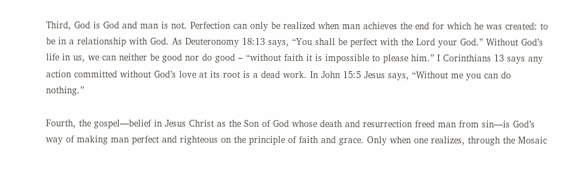Third, God is God and man is not. Perfection can only be realized when man achieves the end for which he was created: to be in a relationship with God. As Deuteronomy 18:13 says, “You shall be perfect with the Lord your God.” Without God’s life in us, we can neither be good nor do good – “without faith it is impossible to please him.” I Corinthians 13 says any action committed without God’s love at its root is a dead work. In John 15:5 Jesus says, “Without me you can do nothing.”

Fourth, the gospel—belief in Jesus Christ as the Son of God whose death and resurrection freed man from sin—is God’s way of making man perfect and righteous on the principle of faith and grace. Only when one realizes, through the Mosaic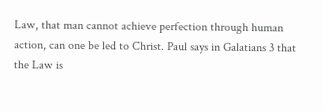Law, that man cannot achieve perfection through human action, can one be led to Christ. Paul says in Galatians 3 that the Law is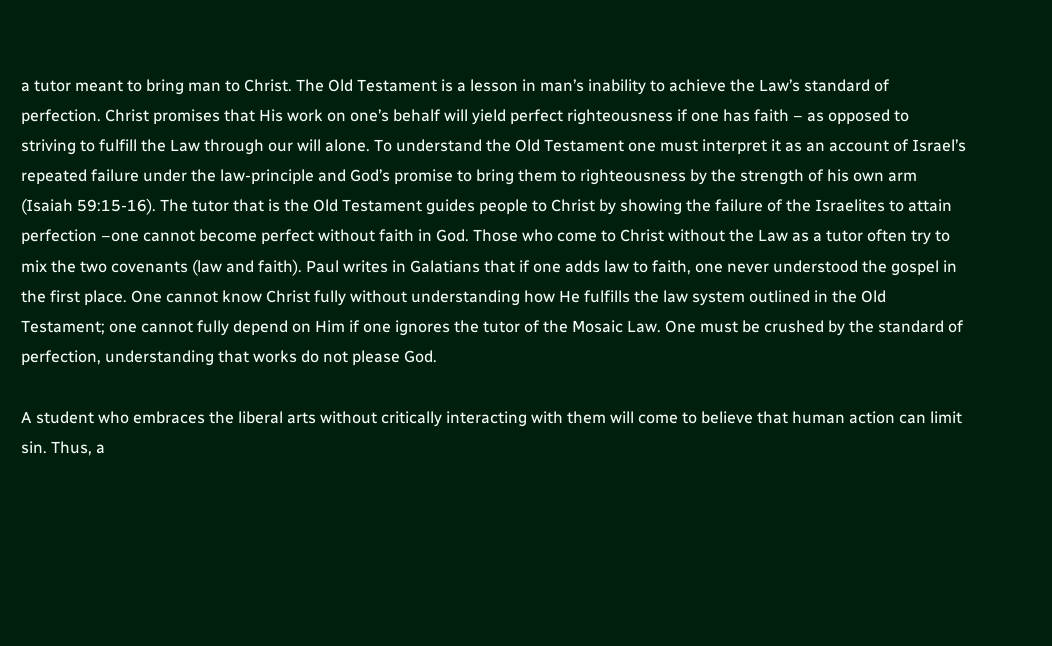a tutor meant to bring man to Christ. The Old Testament is a lesson in man’s inability to achieve the Law’s standard of perfection. Christ promises that His work on one’s behalf will yield perfect righteousness if one has faith – as opposed to striving to fulfill the Law through our will alone. To understand the Old Testament one must interpret it as an account of Israel’s repeated failure under the law-principle and God’s promise to bring them to righteousness by the strength of his own arm (Isaiah 59:15-16). The tutor that is the Old Testament guides people to Christ by showing the failure of the Israelites to attain perfection –one cannot become perfect without faith in God. Those who come to Christ without the Law as a tutor often try to mix the two covenants (law and faith). Paul writes in Galatians that if one adds law to faith, one never understood the gospel in the first place. One cannot know Christ fully without understanding how He fulfills the law system outlined in the Old Testament; one cannot fully depend on Him if one ignores the tutor of the Mosaic Law. One must be crushed by the standard of perfection, understanding that works do not please God.

A student who embraces the liberal arts without critically interacting with them will come to believe that human action can limit sin. Thus, a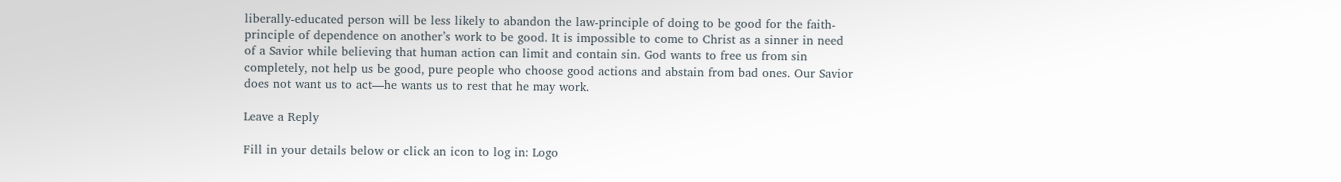liberally-educated person will be less likely to abandon the law-principle of doing to be good for the faith- principle of dependence on another’s work to be good. It is impossible to come to Christ as a sinner in need of a Savior while believing that human action can limit and contain sin. God wants to free us from sin completely, not help us be good, pure people who choose good actions and abstain from bad ones. Our Savior does not want us to act—he wants us to rest that he may work.

Leave a Reply

Fill in your details below or click an icon to log in: Logo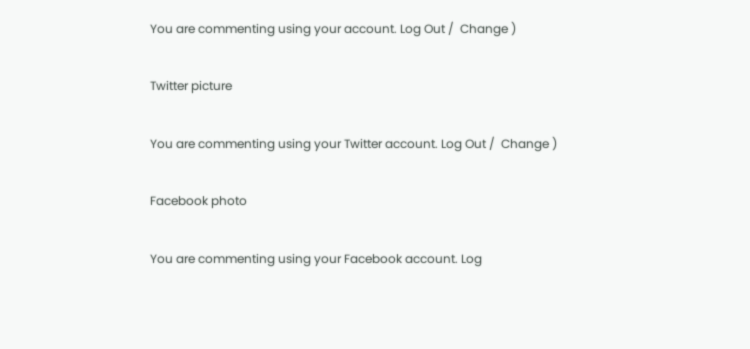You are commenting using your account. Log Out /  Change )

Twitter picture

You are commenting using your Twitter account. Log Out /  Change )

Facebook photo

You are commenting using your Facebook account. Log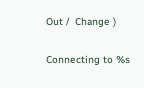Out /  Change )

Connecting to %s